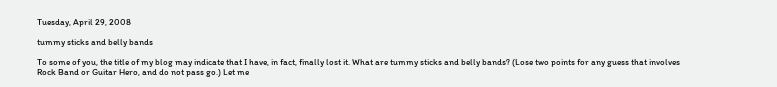Tuesday, April 29, 2008

tummy sticks and belly bands

To some of you, the title of my blog may indicate that I have, in fact, finally lost it. What are tummy sticks and belly bands? (Lose two points for any guess that involves Rock Band or Guitar Hero, and do not pass go.) Let me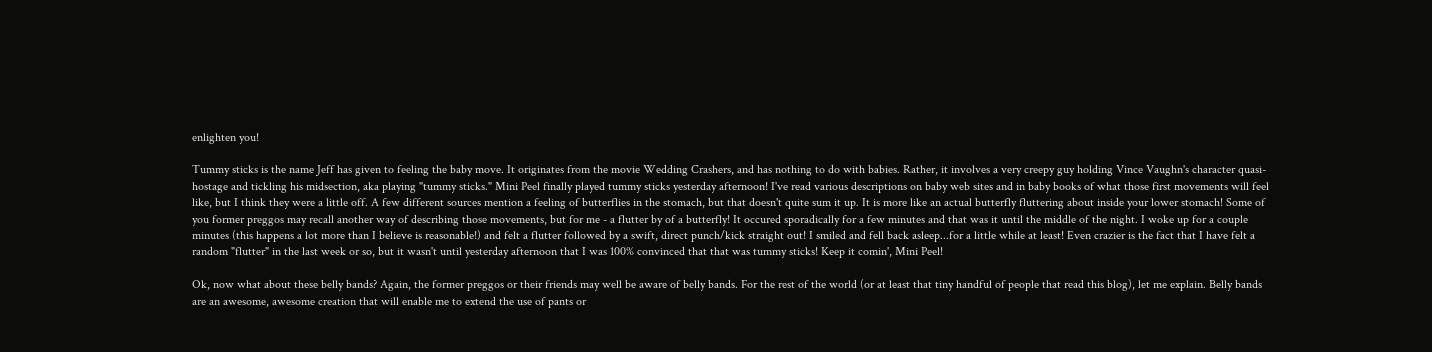enlighten you!

Tummy sticks is the name Jeff has given to feeling the baby move. It originates from the movie Wedding Crashers, and has nothing to do with babies. Rather, it involves a very creepy guy holding Vince Vaughn's character quasi-hostage and tickling his midsection, aka playing "tummy sticks." Mini Peel finally played tummy sticks yesterday afternoon! I've read various descriptions on baby web sites and in baby books of what those first movements will feel like, but I think they were a little off. A few different sources mention a feeling of butterflies in the stomach, but that doesn't quite sum it up. It is more like an actual butterfly fluttering about inside your lower stomach! Some of you former preggos may recall another way of describing those movements, but for me - a flutter by of a butterfly! It occured sporadically for a few minutes and that was it until the middle of the night. I woke up for a couple minutes (this happens a lot more than I believe is reasonable!) and felt a flutter followed by a swift, direct punch/kick straight out! I smiled and fell back asleep...for a little while at least! Even crazier is the fact that I have felt a random "flutter" in the last week or so, but it wasn't until yesterday afternoon that I was 100% convinced that that was tummy sticks! Keep it comin', Mini Peel!

Ok, now what about these belly bands? Again, the former preggos or their friends may well be aware of belly bands. For the rest of the world (or at least that tiny handful of people that read this blog), let me explain. Belly bands are an awesome, awesome creation that will enable me to extend the use of pants or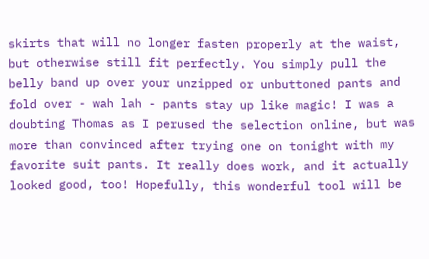skirts that will no longer fasten properly at the waist, but otherwise still fit perfectly. You simply pull the belly band up over your unzipped or unbuttoned pants and fold over - wah lah - pants stay up like magic! I was a doubting Thomas as I perused the selection online, but was more than convinced after trying one on tonight with my favorite suit pants. It really does work, and it actually looked good, too! Hopefully, this wonderful tool will be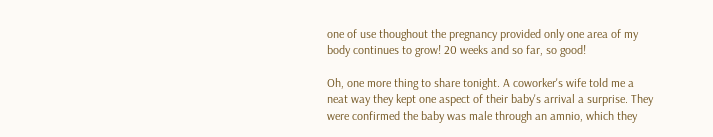one of use thoughout the pregnancy provided only one area of my body continues to grow! 20 weeks and so far, so good!

Oh, one more thing to share tonight. A coworker's wife told me a neat way they kept one aspect of their baby's arrival a surprise. They were confirmed the baby was male through an amnio, which they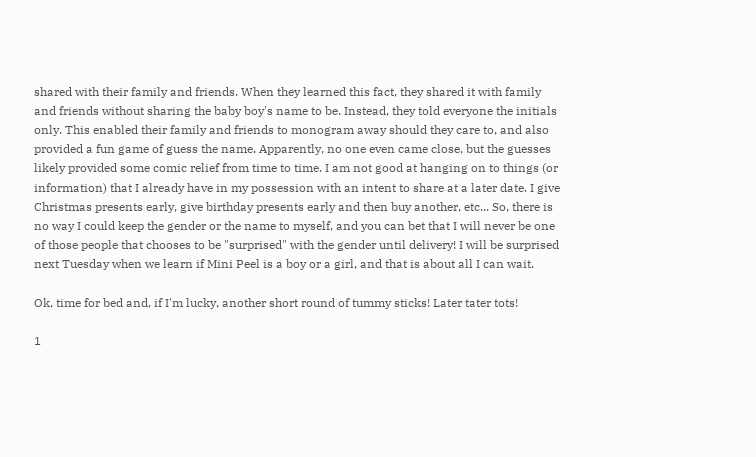shared with their family and friends. When they learned this fact, they shared it with family and friends without sharing the baby boy's name to be. Instead, they told everyone the initials only. This enabled their family and friends to monogram away should they care to, and also provided a fun game of guess the name. Apparently, no one even came close, but the guesses likely provided some comic relief from time to time. I am not good at hanging on to things (or information) that I already have in my possession with an intent to share at a later date. I give Christmas presents early, give birthday presents early and then buy another, etc... So, there is no way I could keep the gender or the name to myself, and you can bet that I will never be one of those people that chooses to be "surprised" with the gender until delivery! I will be surprised next Tuesday when we learn if Mini Peel is a boy or a girl, and that is about all I can wait.

Ok, time for bed and, if I'm lucky, another short round of tummy sticks! Later tater tots!

1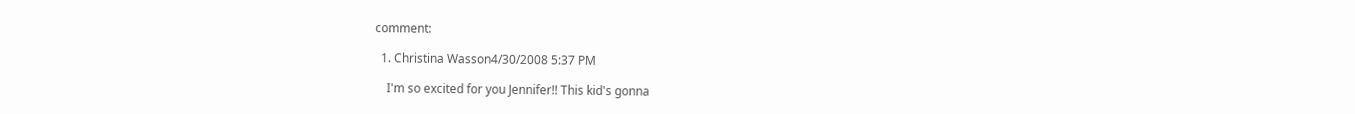comment:

  1. Christina Wasson4/30/2008 5:37 PM

    I'm so excited for you Jennifer!! This kid's gonna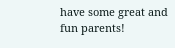have some great and fun parents!